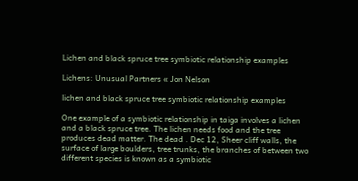Lichen and black spruce tree symbiotic relationship examples

Lichens: Unusual Partners « Jon Nelson

lichen and black spruce tree symbiotic relationship examples

One example of a symbiotic relationship in taiga involves a lichen and a black spruce tree. The lichen needs food and the tree produces dead matter. The dead . Dec 12, Sheer cliff walls, the surface of large boulders, tree trunks, the branches of between two different species is known as a symbiotic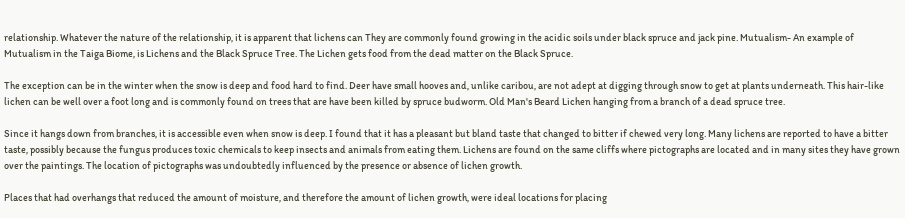relationship. Whatever the nature of the relationship, it is apparent that lichens can They are commonly found growing in the acidic soils under black spruce and jack pine. Mutualism- An example of Mutualism in the Taiga Biome, is Lichens and the Black Spruce Tree. The Lichen gets food from the dead matter on the Black Spruce.

The exception can be in the winter when the snow is deep and food hard to find. Deer have small hooves and, unlike caribou, are not adept at digging through snow to get at plants underneath. This hair-like lichen can be well over a foot long and is commonly found on trees that are have been killed by spruce budworm. Old Man's Beard Lichen hanging from a branch of a dead spruce tree.

Since it hangs down from branches, it is accessible even when snow is deep. I found that it has a pleasant but bland taste that changed to bitter if chewed very long. Many lichens are reported to have a bitter taste, possibly because the fungus produces toxic chemicals to keep insects and animals from eating them. Lichens are found on the same cliffs where pictographs are located and in many sites they have grown over the paintings. The location of pictographs was undoubtedly influenced by the presence or absence of lichen growth.

Places that had overhangs that reduced the amount of moisture, and therefore the amount of lichen growth, were ideal locations for placing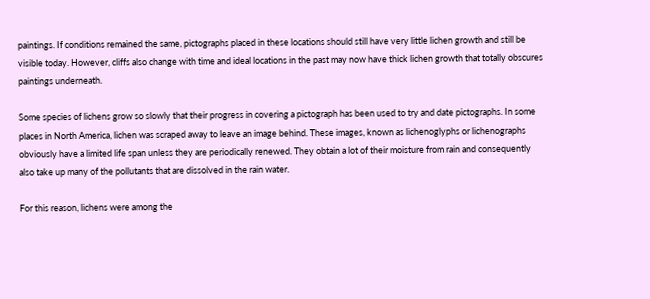paintings. If conditions remained the same, pictographs placed in these locations should still have very little lichen growth and still be visible today. However, cliffs also change with time and ideal locations in the past may now have thick lichen growth that totally obscures paintings underneath.

Some species of lichens grow so slowly that their progress in covering a pictograph has been used to try and date pictographs. In some places in North America, lichen was scraped away to leave an image behind. These images, known as lichenoglyphs or lichenographs obviously have a limited life span unless they are periodically renewed. They obtain a lot of their moisture from rain and consequently also take up many of the pollutants that are dissolved in the rain water.

For this reason, lichens were among the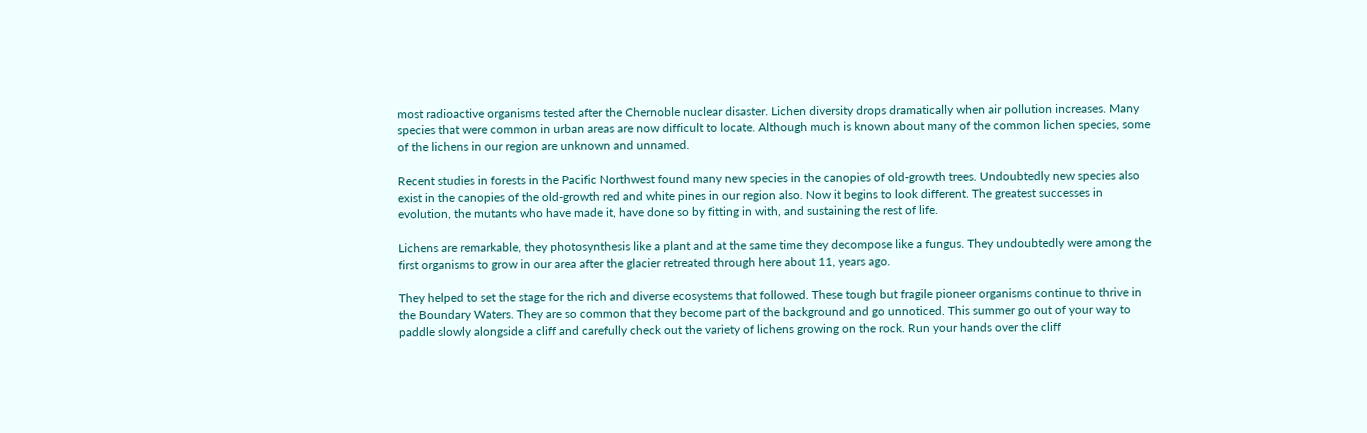most radioactive organisms tested after the Chernoble nuclear disaster. Lichen diversity drops dramatically when air pollution increases. Many species that were common in urban areas are now difficult to locate. Although much is known about many of the common lichen species, some of the lichens in our region are unknown and unnamed.

Recent studies in forests in the Pacific Northwest found many new species in the canopies of old-growth trees. Undoubtedly new species also exist in the canopies of the old-growth red and white pines in our region also. Now it begins to look different. The greatest successes in evolution, the mutants who have made it, have done so by fitting in with, and sustaining the rest of life.

Lichens are remarkable, they photosynthesis like a plant and at the same time they decompose like a fungus. They undoubtedly were among the first organisms to grow in our area after the glacier retreated through here about 11, years ago.

They helped to set the stage for the rich and diverse ecosystems that followed. These tough but fragile pioneer organisms continue to thrive in the Boundary Waters. They are so common that they become part of the background and go unnoticed. This summer go out of your way to paddle slowly alongside a cliff and carefully check out the variety of lichens growing on the rock. Run your hands over the cliff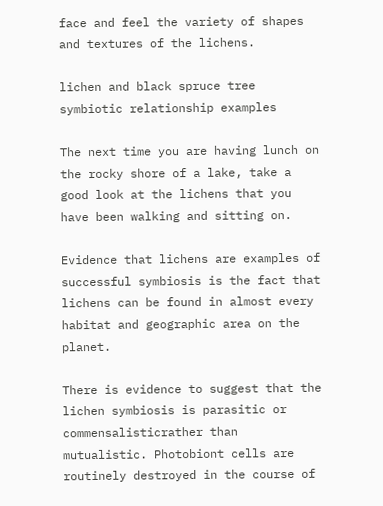face and feel the variety of shapes and textures of the lichens.

lichen and black spruce tree symbiotic relationship examples

The next time you are having lunch on the rocky shore of a lake, take a good look at the lichens that you have been walking and sitting on.

Evidence that lichens are examples of successful symbiosis is the fact that lichens can be found in almost every habitat and geographic area on the planet.

There is evidence to suggest that the lichen symbiosis is parasitic or commensalisticrather than mutualistic. Photobiont cells are routinely destroyed in the course of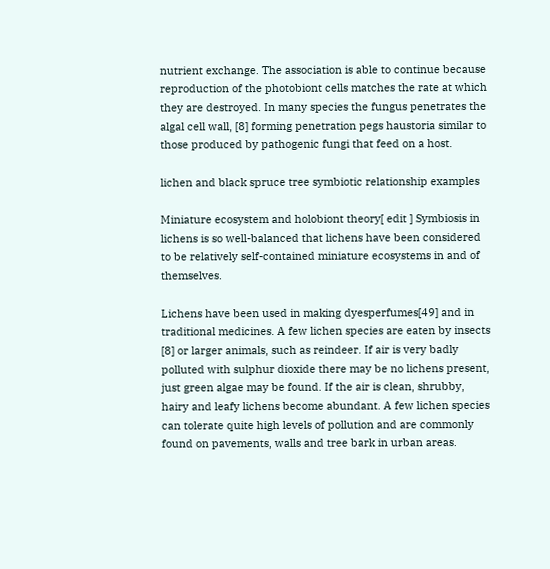nutrient exchange. The association is able to continue because reproduction of the photobiont cells matches the rate at which they are destroyed. In many species the fungus penetrates the algal cell wall, [8] forming penetration pegs haustoria similar to those produced by pathogenic fungi that feed on a host.

lichen and black spruce tree symbiotic relationship examples

Miniature ecosystem and holobiont theory[ edit ] Symbiosis in lichens is so well-balanced that lichens have been considered to be relatively self-contained miniature ecosystems in and of themselves.

Lichens have been used in making dyesperfumes[49] and in traditional medicines. A few lichen species are eaten by insects [8] or larger animals, such as reindeer. If air is very badly polluted with sulphur dioxide there may be no lichens present, just green algae may be found. If the air is clean, shrubby, hairy and leafy lichens become abundant. A few lichen species can tolerate quite high levels of pollution and are commonly found on pavements, walls and tree bark in urban areas.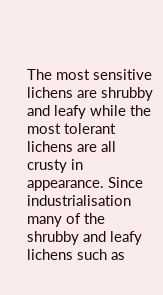The most sensitive lichens are shrubby and leafy while the most tolerant lichens are all crusty in appearance. Since industrialisation many of the shrubby and leafy lichens such as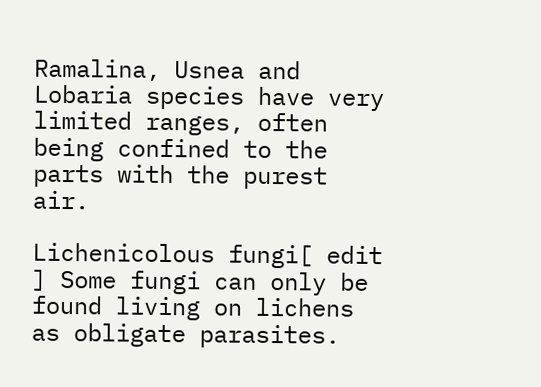Ramalina, Usnea and Lobaria species have very limited ranges, often being confined to the parts with the purest air.

Lichenicolous fungi[ edit ] Some fungi can only be found living on lichens as obligate parasites.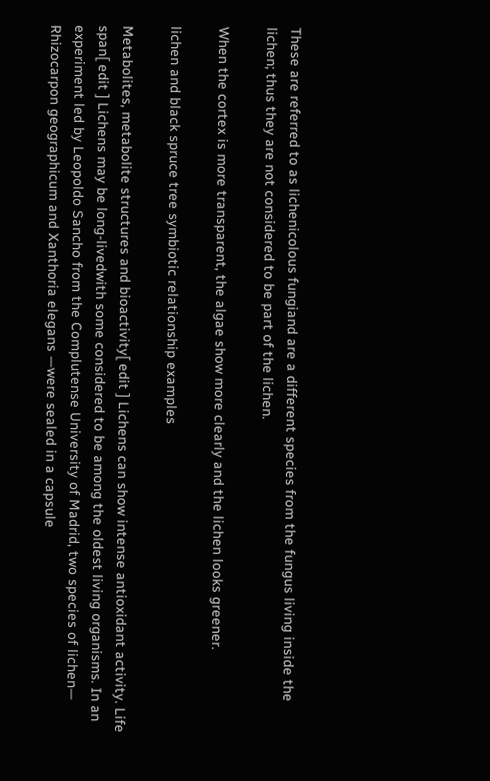These are referred to as lichenicolous fungiand are a different species from the fungus living inside the lichen; thus they are not considered to be part of the lichen.

When the cortex is more transparent, the algae show more clearly and the lichen looks greener.

lichen and black spruce tree symbiotic relationship examples

Metabolites, metabolite structures and bioactivity[ edit ] Lichens can show intense antioxidant activity. Life span[ edit ] Lichens may be long-livedwith some considered to be among the oldest living organisms. In an experiment led by Leopoldo Sancho from the Complutense University of Madrid, two species of lichen— Rhizocarpon geographicum and Xanthoria elegans —were sealed in a capsule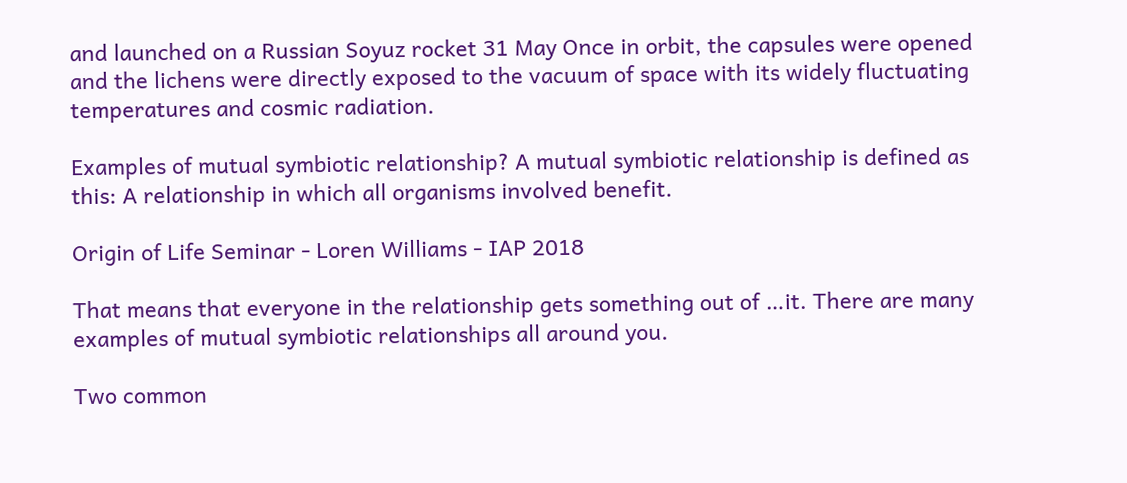and launched on a Russian Soyuz rocket 31 May Once in orbit, the capsules were opened and the lichens were directly exposed to the vacuum of space with its widely fluctuating temperatures and cosmic radiation.

Examples of mutual symbiotic relationship? A mutual symbiotic relationship is defined as this: A relationship in which all organisms involved benefit.

Origin of Life Seminar - Loren Williams - IAP 2018

That means that everyone in the relationship gets something out of …it. There are many examples of mutual symbiotic relationships all around you.

Two common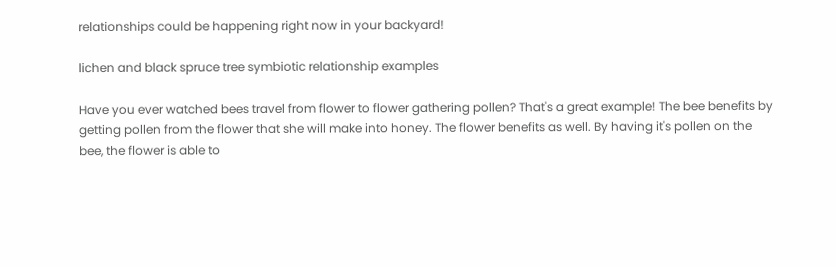relationships could be happening right now in your backyard!

lichen and black spruce tree symbiotic relationship examples

Have you ever watched bees travel from flower to flower gathering pollen? That's a great example! The bee benefits by getting pollen from the flower that she will make into honey. The flower benefits as well. By having it's pollen on the bee, the flower is able to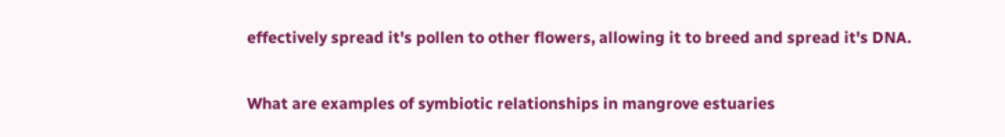effectively spread it's pollen to other flowers, allowing it to breed and spread it's DNA.

What are examples of symbiotic relationships in mangrove estuaries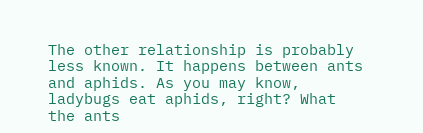The other relationship is probably less known. It happens between ants and aphids. As you may know, ladybugs eat aphids, right? What the ants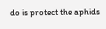do is protect the aphids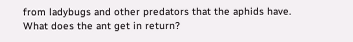from ladybugs and other predators that the aphids have. What does the ant get in return?